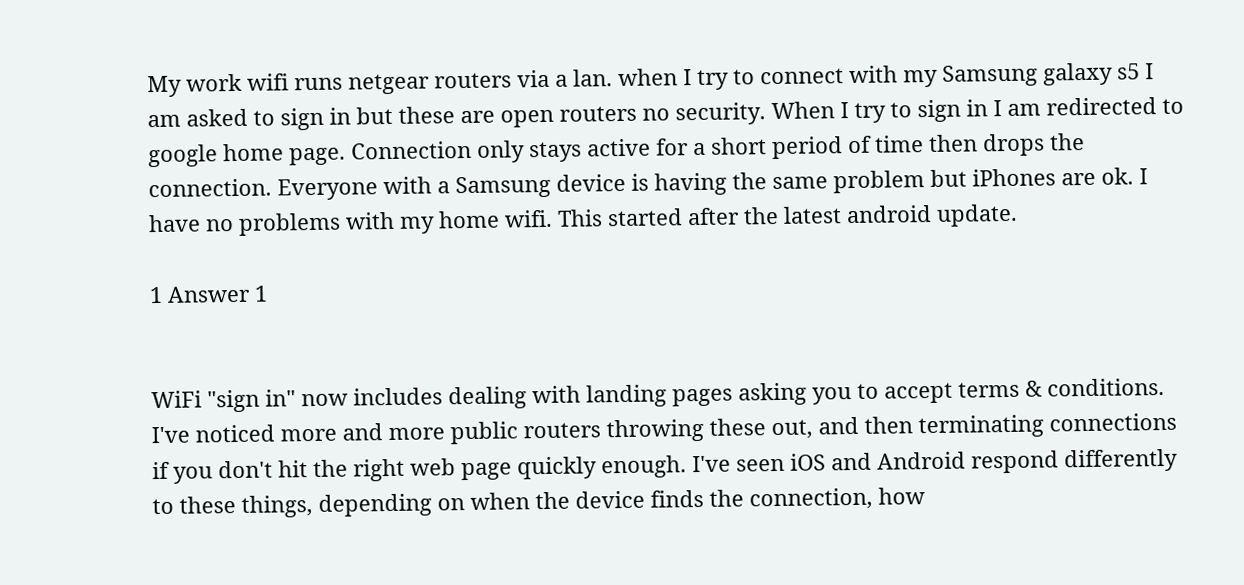My work wifi runs netgear routers via a lan. when I try to connect with my Samsung galaxy s5 I am asked to sign in but these are open routers no security. When I try to sign in I am redirected to google home page. Connection only stays active for a short period of time then drops the connection. Everyone with a Samsung device is having the same problem but iPhones are ok. I have no problems with my home wifi. This started after the latest android update.

1 Answer 1


WiFi "sign in" now includes dealing with landing pages asking you to accept terms & conditions. I've noticed more and more public routers throwing these out, and then terminating connections if you don't hit the right web page quickly enough. I've seen iOS and Android respond differently to these things, depending on when the device finds the connection, how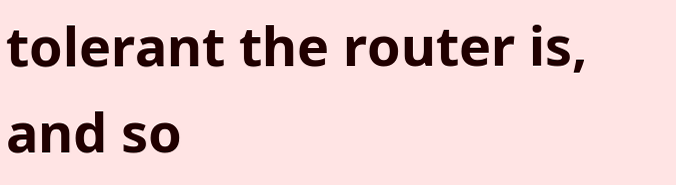tolerant the router is, and so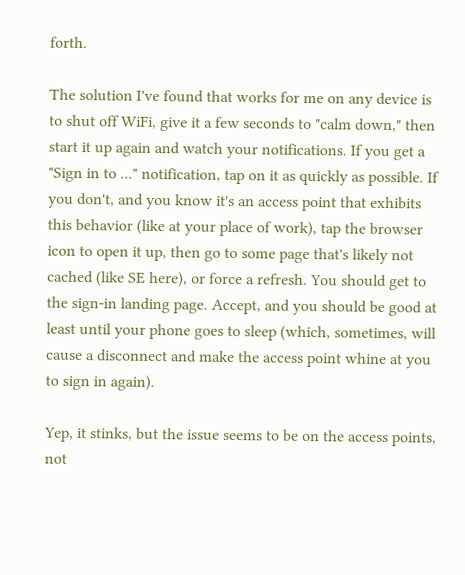forth.

The solution I've found that works for me on any device is to shut off WiFi, give it a few seconds to "calm down," then start it up again and watch your notifications. If you get a "Sign in to ..." notification, tap on it as quickly as possible. If you don't, and you know it's an access point that exhibits this behavior (like at your place of work), tap the browser icon to open it up, then go to some page that's likely not cached (like SE here), or force a refresh. You should get to the sign-in landing page. Accept, and you should be good at least until your phone goes to sleep (which, sometimes, will cause a disconnect and make the access point whine at you to sign in again).

Yep, it stinks, but the issue seems to be on the access points, not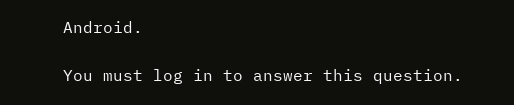Android.

You must log in to answer this question.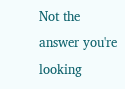Not the answer you're looking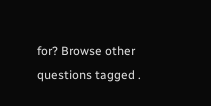for? Browse other questions tagged .